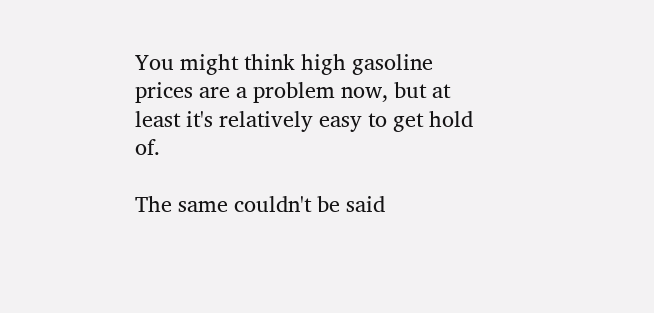You might think high gasoline prices are a problem now, but at least it's relatively easy to get hold of.

The same couldn't be said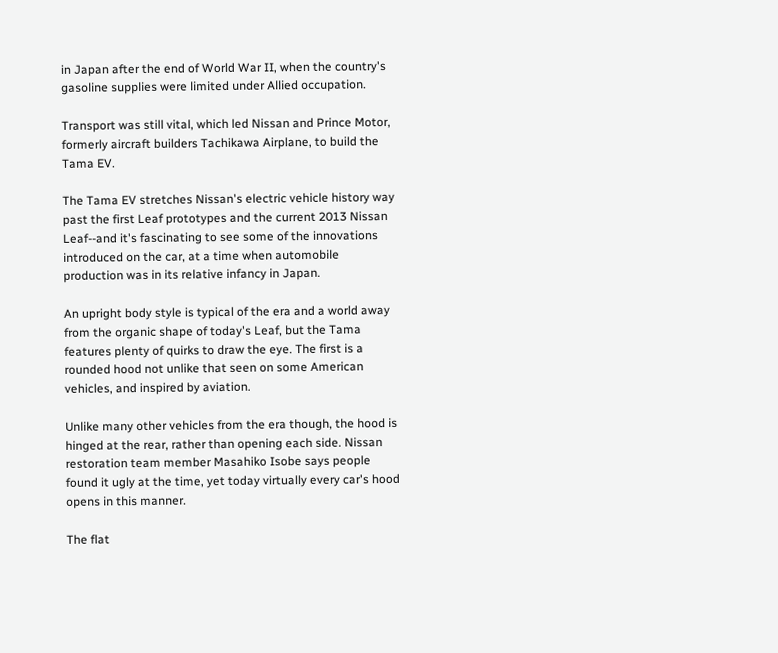in Japan after the end of World War II, when the country's gasoline supplies were limited under Allied occupation.

Transport was still vital, which led Nissan and Prince Motor, formerly aircraft builders Tachikawa Airplane, to build the Tama EV.

The Tama EV stretches Nissan's electric vehicle history way past the first Leaf prototypes and the current 2013 Nissan Leaf--and it's fascinating to see some of the innovations introduced on the car, at a time when automobile production was in its relative infancy in Japan.

An upright body style is typical of the era and a world away from the organic shape of today's Leaf, but the Tama features plenty of quirks to draw the eye. The first is a rounded hood not unlike that seen on some American vehicles, and inspired by aviation.

Unlike many other vehicles from the era though, the hood is hinged at the rear, rather than opening each side. Nissan restoration team member Masahiko Isobe says people found it ugly at the time, yet today virtually every car's hood opens in this manner.

The flat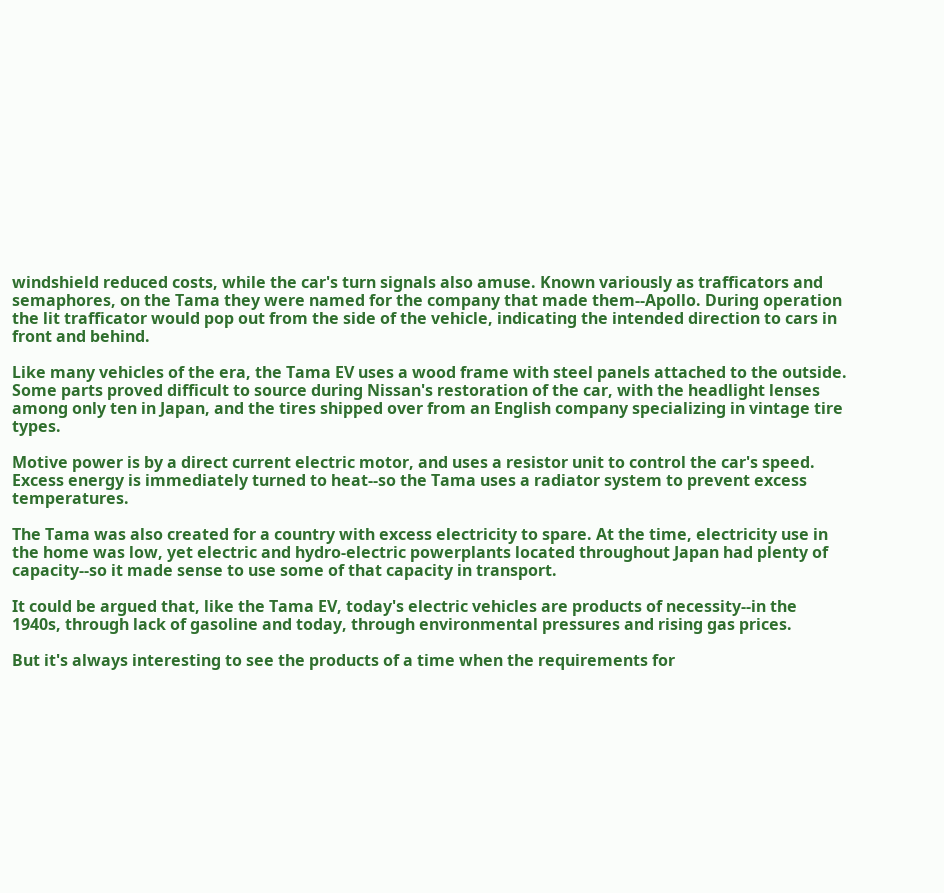windshield reduced costs, while the car's turn signals also amuse. Known variously as trafficators and semaphores, on the Tama they were named for the company that made them--Apollo. During operation the lit trafficator would pop out from the side of the vehicle, indicating the intended direction to cars in front and behind.

Like many vehicles of the era, the Tama EV uses a wood frame with steel panels attached to the outside. Some parts proved difficult to source during Nissan's restoration of the car, with the headlight lenses among only ten in Japan, and the tires shipped over from an English company specializing in vintage tire types.

Motive power is by a direct current electric motor, and uses a resistor unit to control the car's speed. Excess energy is immediately turned to heat--so the Tama uses a radiator system to prevent excess temperatures.

The Tama was also created for a country with excess electricity to spare. At the time, electricity use in the home was low, yet electric and hydro-electric powerplants located throughout Japan had plenty of capacity--so it made sense to use some of that capacity in transport.

It could be argued that, like the Tama EV, today's electric vehicles are products of necessity--in the 1940s, through lack of gasoline and today, through environmental pressures and rising gas prices.

But it's always interesting to see the products of a time when the requirements for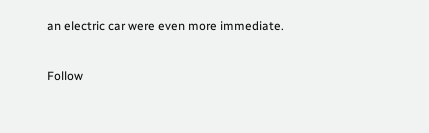an electric car were even more immediate.


Follow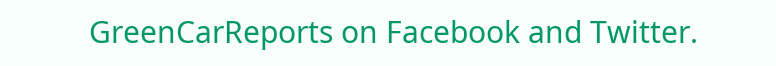GreenCarReports on Facebook and Twitter.